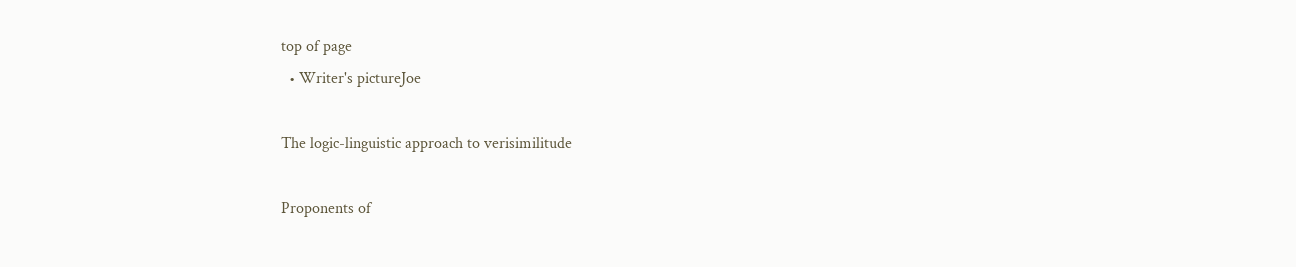top of page
  • Writer's pictureJoe

The logic-linguistic approach to verisimilitude

Proponents of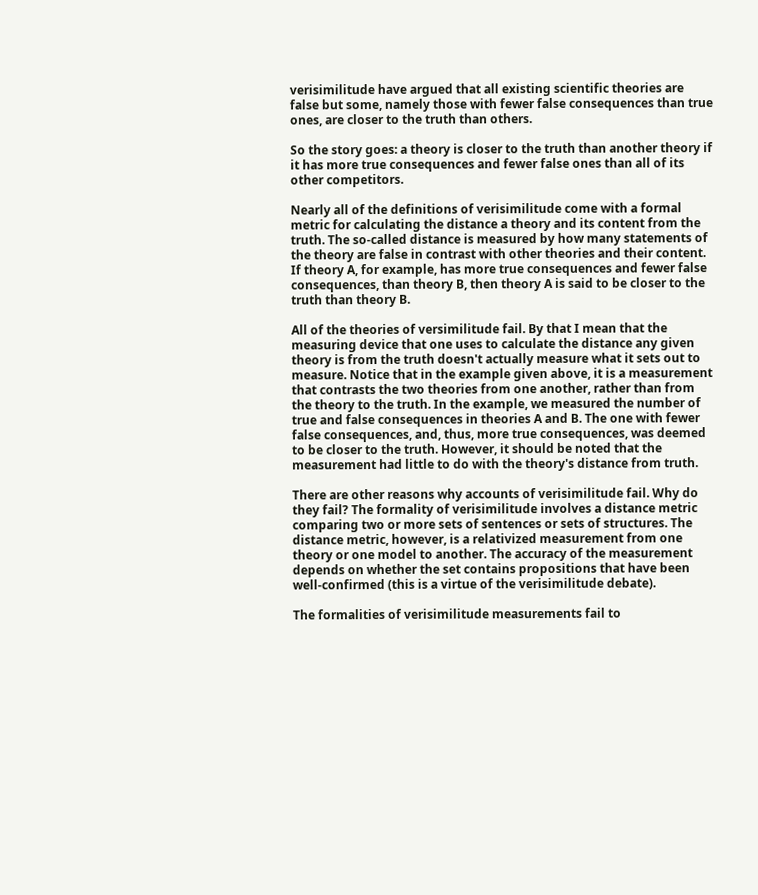verisimilitude have argued that all existing scientific theories are false but some, namely those with fewer false consequences than true ones, are closer to the truth than others.

So the story goes: a theory is closer to the truth than another theory if it has more true consequences and fewer false ones than all of its other competitors.

Nearly all of the definitions of verisimilitude come with a formal metric for calculating the distance a theory and its content from the truth. The so-called distance is measured by how many statements of the theory are false in contrast with other theories and their content. If theory A, for example, has more true consequences and fewer false consequences, than theory B, then theory A is said to be closer to the truth than theory B.

All of the theories of versimilitude fail. By that I mean that the measuring device that one uses to calculate the distance any given theory is from the truth doesn't actually measure what it sets out to measure. Notice that in the example given above, it is a measurement that contrasts the two theories from one another, rather than from the theory to the truth. In the example, we measured the number of true and false consequences in theories A and B. The one with fewer false consequences, and, thus, more true consequences, was deemed to be closer to the truth. However, it should be noted that the measurement had little to do with the theory's distance from truth.

There are other reasons why accounts of verisimilitude fail. Why do they fail? The formality of verisimilitude involves a distance metric comparing two or more sets of sentences or sets of structures. The distance metric, however, is a relativized measurement from one theory or one model to another. The accuracy of the measurement depends on whether the set contains propositions that have been well-confirmed (this is a virtue of the verisimilitude debate).

The formalities of verisimilitude measurements fail to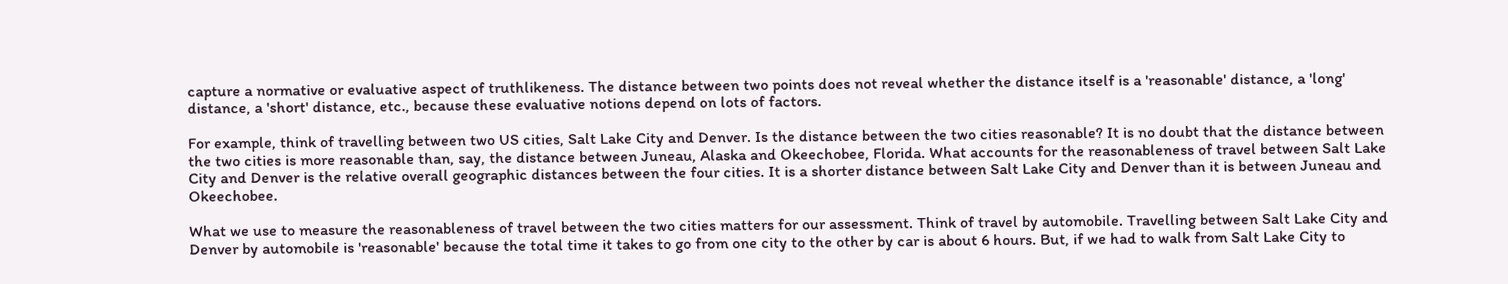capture a normative or evaluative aspect of truthlikeness. The distance between two points does not reveal whether the distance itself is a 'reasonable' distance, a 'long' distance, a 'short' distance, etc., because these evaluative notions depend on lots of factors.

For example, think of travelling between two US cities, Salt Lake City and Denver. Is the distance between the two cities reasonable? It is no doubt that the distance between the two cities is more reasonable than, say, the distance between Juneau, Alaska and Okeechobee, Florida. What accounts for the reasonableness of travel between Salt Lake City and Denver is the relative overall geographic distances between the four cities. It is a shorter distance between Salt Lake City and Denver than it is between Juneau and Okeechobee.

What we use to measure the reasonableness of travel between the two cities matters for our assessment. Think of travel by automobile. Travelling between Salt Lake City and Denver by automobile is 'reasonable' because the total time it takes to go from one city to the other by car is about 6 hours. But, if we had to walk from Salt Lake City to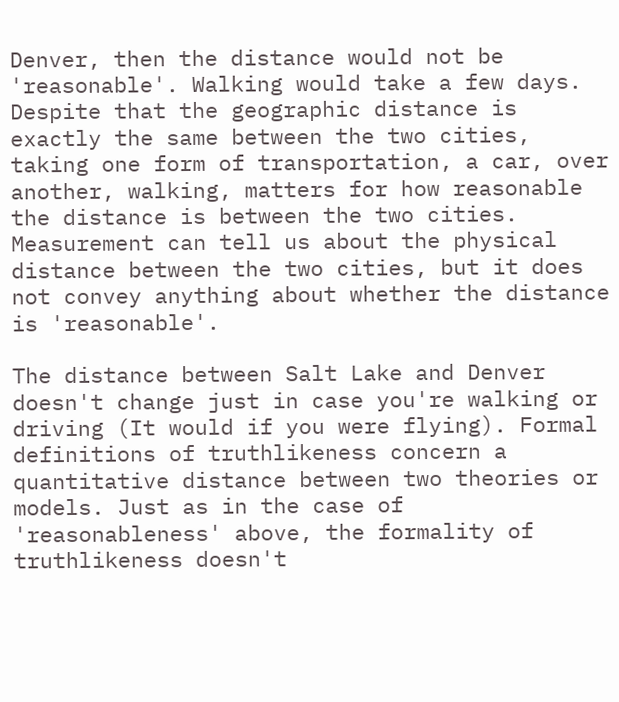Denver, then the distance would not be 'reasonable'. Walking would take a few days. Despite that the geographic distance is exactly the same between the two cities, taking one form of transportation, a car, over another, walking, matters for how reasonable the distance is between the two cities. Measurement can tell us about the physical distance between the two cities, but it does not convey anything about whether the distance is 'reasonable'.

The distance between Salt Lake and Denver doesn't change just in case you're walking or driving (It would if you were flying). Formal definitions of truthlikeness concern a quantitative distance between two theories or models. Just as in the case of 'reasonableness' above, the formality of truthlikeness doesn't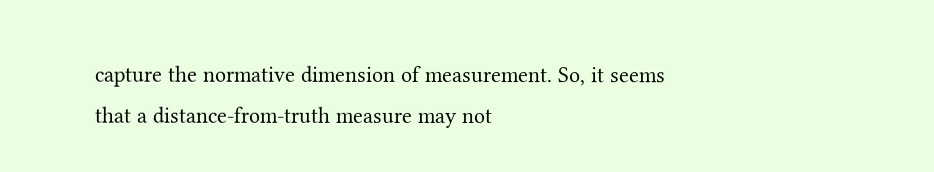capture the normative dimension of measurement. So, it seems that a distance-from-truth measure may not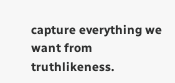capture everything we want from truthlikeness.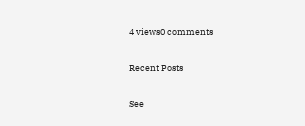4 views0 comments

Recent Posts

See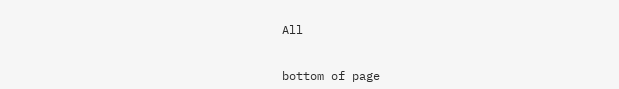All


bottom of page